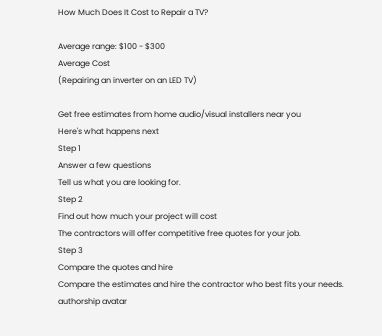How Much Does It Cost to Repair a TV?

Average range: $100 - $300
Average Cost
(Repairing an inverter on an LED TV)

Get free estimates from home audio/visual installers near you
Here's what happens next
Step 1
Answer a few questions
Tell us what you are looking for.
Step 2
Find out how much your project will cost
The contractors will offer competitive free quotes for your job.
Step 3
Compare the quotes and hire
Compare the estimates and hire the contractor who best fits your needs.
authorship avatar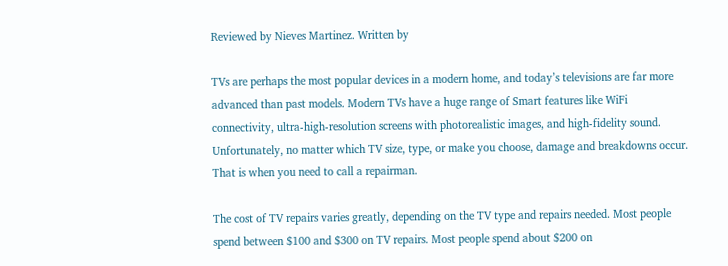Reviewed by Nieves Martinez. Written by

TVs are perhaps the most popular devices in a modern home, and today’s televisions are far more advanced than past models. Modern TVs have a huge range of Smart features like WiFi connectivity, ultra-high-resolution screens with photorealistic images, and high-fidelity sound. Unfortunately, no matter which TV size, type, or make you choose, damage and breakdowns occur. That is when you need to call a repairman.

The cost of TV repairs varies greatly, depending on the TV type and repairs needed. Most people spend between $100 and $300 on TV repairs. Most people spend about $200 on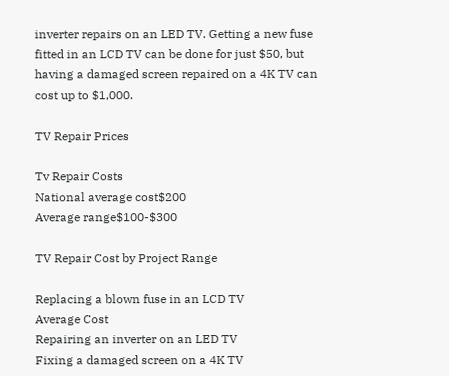inverter repairs on an LED TV. Getting a new fuse fitted in an LCD TV can be done for just $50, but having a damaged screen repaired on a 4K TV can cost up to $1,000.

TV Repair Prices

Tv Repair Costs
National average cost$200
Average range$100-$300

TV Repair Cost by Project Range

Replacing a blown fuse in an LCD TV
Average Cost
Repairing an inverter on an LED TV
Fixing a damaged screen on a 4K TV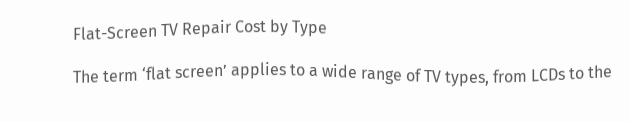Flat-Screen TV Repair Cost by Type

The term ‘flat screen’ applies to a wide range of TV types, from LCDs to the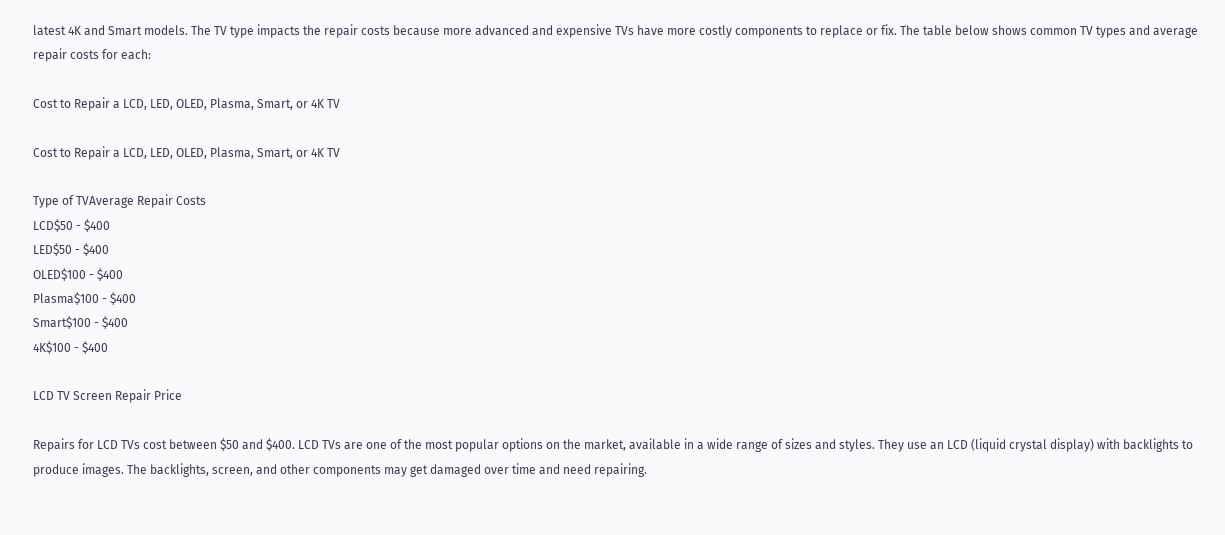latest 4K and Smart models. The TV type impacts the repair costs because more advanced and expensive TVs have more costly components to replace or fix. The table below shows common TV types and average repair costs for each:

Cost to Repair a LCD, LED, OLED, Plasma, Smart, or 4K TV

Cost to Repair a LCD, LED, OLED, Plasma, Smart, or 4K TV

Type of TVAverage Repair Costs
LCD$50 - $400
LED$50 - $400
OLED$100 - $400
Plasma$100 - $400
Smart$100 - $400
4K$100 - $400

LCD TV Screen Repair Price

Repairs for LCD TVs cost between $50 and $400. LCD TVs are one of the most popular options on the market, available in a wide range of sizes and styles. They use an LCD (liquid crystal display) with backlights to produce images. The backlights, screen, and other components may get damaged over time and need repairing.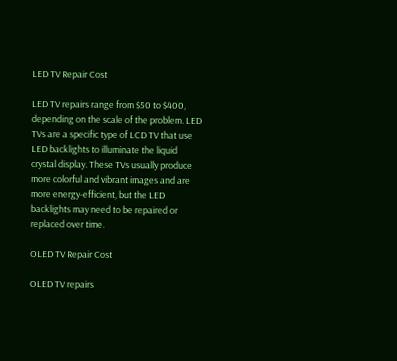LED TV Repair Cost

LED TV repairs range from $50 to $400, depending on the scale of the problem. LED TVs are a specific type of LCD TV that use LED backlights to illuminate the liquid crystal display. These TVs usually produce more colorful and vibrant images and are more energy-efficient, but the LED backlights may need to be repaired or replaced over time.

OLED TV Repair Cost

OLED TV repairs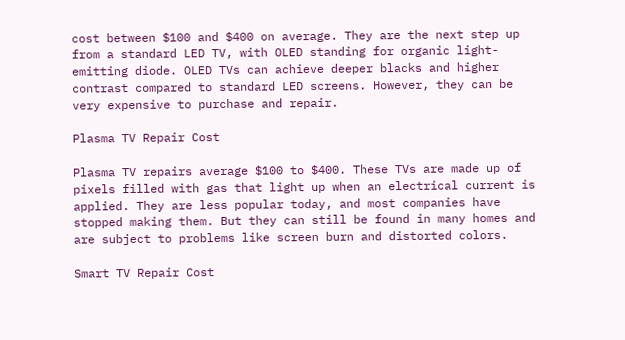cost between $100 and $400 on average. They are the next step up from a standard LED TV, with OLED standing for organic light-emitting diode. OLED TVs can achieve deeper blacks and higher contrast compared to standard LED screens. However, they can be very expensive to purchase and repair.

Plasma TV Repair Cost

Plasma TV repairs average $100 to $400. These TVs are made up of pixels filled with gas that light up when an electrical current is applied. They are less popular today, and most companies have stopped making them. But they can still be found in many homes and are subject to problems like screen burn and distorted colors.

Smart TV Repair Cost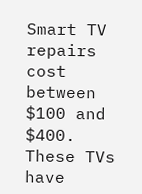Smart TV repairs cost between $100 and $400. These TVs have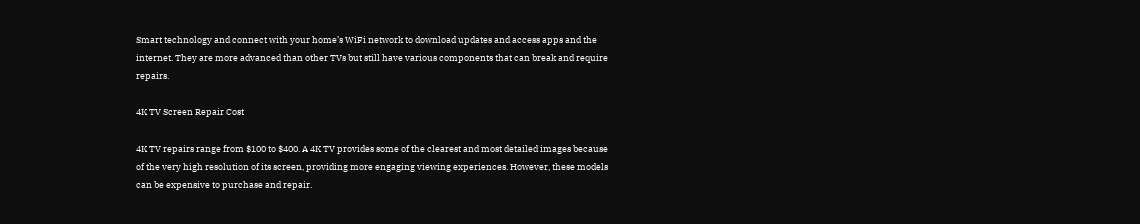Smart technology and connect with your home’s WiFi network to download updates and access apps and the internet. They are more advanced than other TVs but still have various components that can break and require repairs.

4K TV Screen Repair Cost

4K TV repairs range from $100 to $400. A 4K TV provides some of the clearest and most detailed images because of the very high resolution of its screen, providing more engaging viewing experiences. However, these models can be expensive to purchase and repair.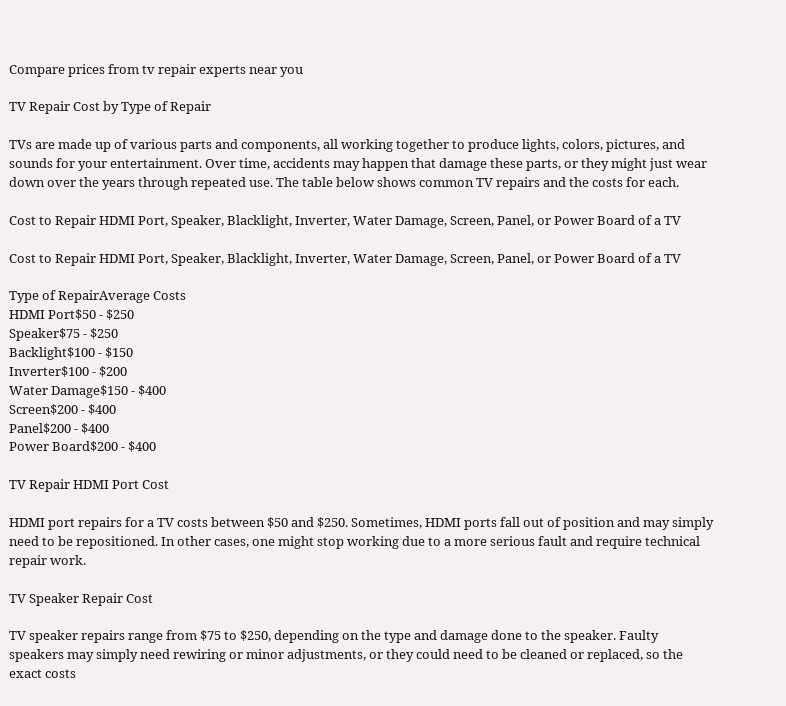Compare prices from tv repair experts near you

TV Repair Cost by Type of Repair

TVs are made up of various parts and components, all working together to produce lights, colors, pictures, and sounds for your entertainment. Over time, accidents may happen that damage these parts, or they might just wear down over the years through repeated use. The table below shows common TV repairs and the costs for each.

Cost to Repair HDMI Port, Speaker, Blacklight, Inverter, Water Damage, Screen, Panel, or Power Board of a TV

Cost to Repair HDMI Port, Speaker, Blacklight, Inverter, Water Damage, Screen, Panel, or Power Board of a TV

Type of RepairAverage Costs
HDMI Port$50 - $250
Speaker$75 - $250
Backlight$100 - $150
Inverter$100 - $200
Water Damage$150 - $400
Screen$200 - $400
Panel$200 - $400
Power Board$200 - $400

TV Repair HDMI Port Cost

HDMI port repairs for a TV costs between $50 and $250. Sometimes, HDMI ports fall out of position and may simply need to be repositioned. In other cases, one might stop working due to a more serious fault and require technical repair work.

TV Speaker Repair Cost

TV speaker repairs range from $75 to $250, depending on the type and damage done to the speaker. Faulty speakers may simply need rewiring or minor adjustments, or they could need to be cleaned or replaced, so the exact costs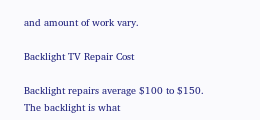and amount of work vary.

Backlight TV Repair Cost

Backlight repairs average $100 to $150. The backlight is what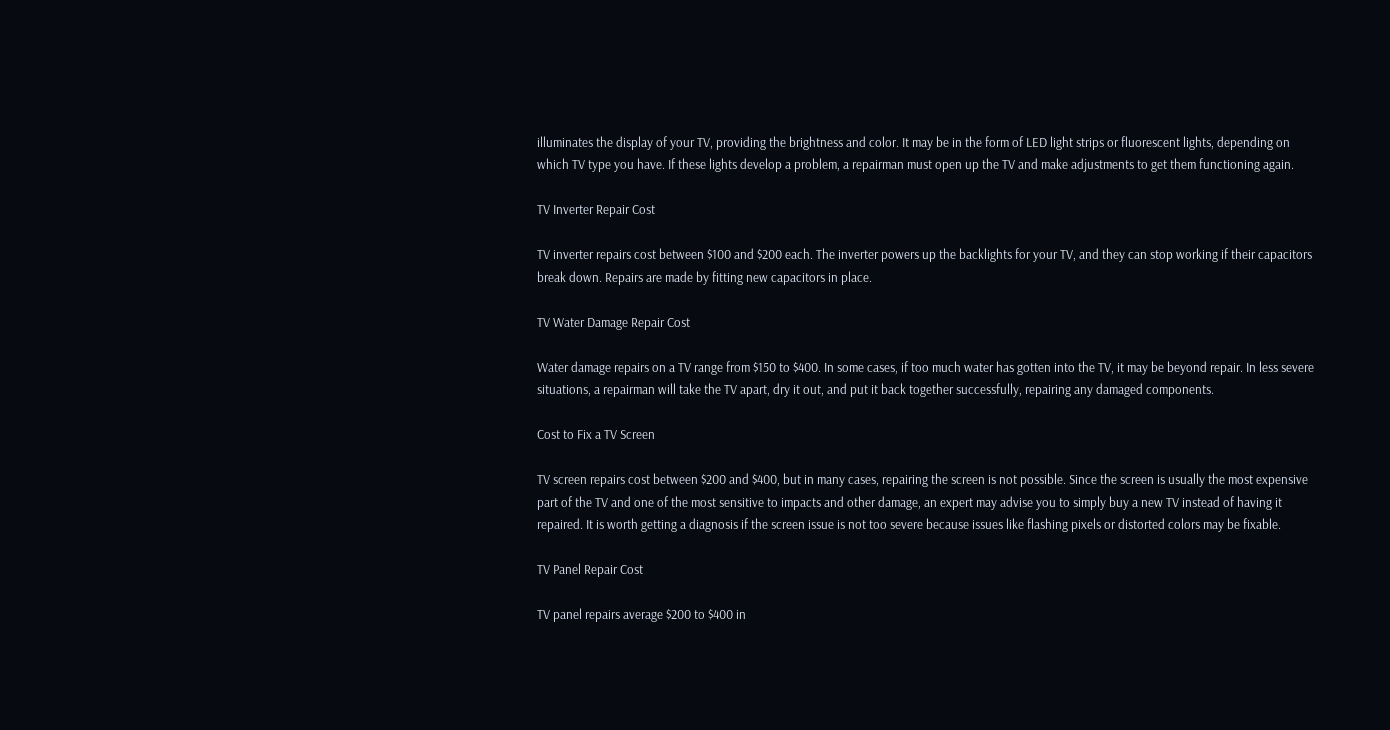illuminates the display of your TV, providing the brightness and color. It may be in the form of LED light strips or fluorescent lights, depending on which TV type you have. If these lights develop a problem, a repairman must open up the TV and make adjustments to get them functioning again.

TV Inverter Repair Cost

TV inverter repairs cost between $100 and $200 each. The inverter powers up the backlights for your TV, and they can stop working if their capacitors break down. Repairs are made by fitting new capacitors in place.

TV Water Damage Repair Cost

Water damage repairs on a TV range from $150 to $400. In some cases, if too much water has gotten into the TV, it may be beyond repair. In less severe situations, a repairman will take the TV apart, dry it out, and put it back together successfully, repairing any damaged components.

Cost to Fix a TV Screen

TV screen repairs cost between $200 and $400, but in many cases, repairing the screen is not possible. Since the screen is usually the most expensive part of the TV and one of the most sensitive to impacts and other damage, an expert may advise you to simply buy a new TV instead of having it repaired. It is worth getting a diagnosis if the screen issue is not too severe because issues like flashing pixels or distorted colors may be fixable.

TV Panel Repair Cost

TV panel repairs average $200 to $400 in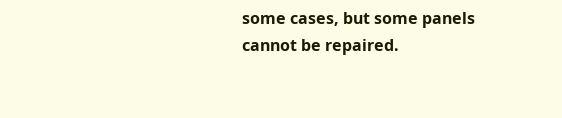some cases, but some panels cannot be repaired.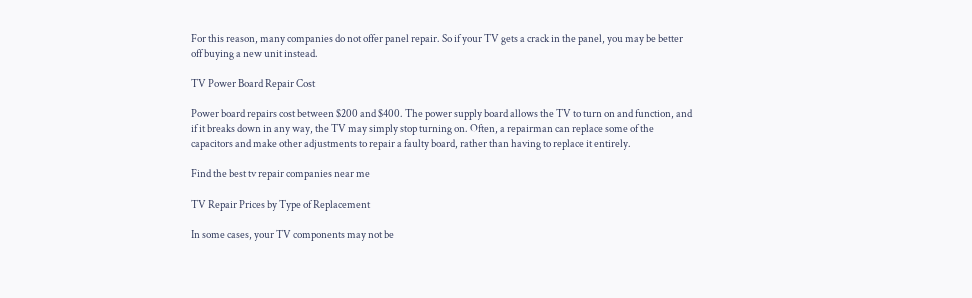For this reason, many companies do not offer panel repair. So if your TV gets a crack in the panel, you may be better off buying a new unit instead.

TV Power Board Repair Cost

Power board repairs cost between $200 and $400. The power supply board allows the TV to turn on and function, and if it breaks down in any way, the TV may simply stop turning on. Often, a repairman can replace some of the capacitors and make other adjustments to repair a faulty board, rather than having to replace it entirely.

Find the best tv repair companies near me

TV Repair Prices by Type of Replacement

In some cases, your TV components may not be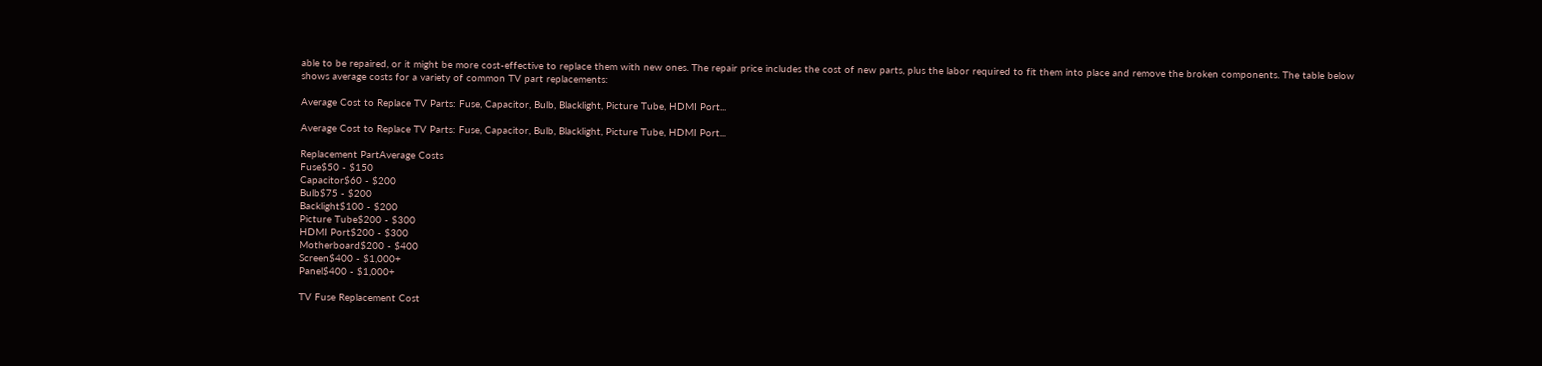able to be repaired, or it might be more cost-effective to replace them with new ones. The repair price includes the cost of new parts, plus the labor required to fit them into place and remove the broken components. The table below shows average costs for a variety of common TV part replacements:

Average Cost to Replace TV Parts: Fuse, Capacitor, Bulb, Blacklight, Picture Tube, HDMI Port...

Average Cost to Replace TV Parts: Fuse, Capacitor, Bulb, Blacklight, Picture Tube, HDMI Port...

Replacement PartAverage Costs
Fuse$50 - $150
Capacitor$60 - $200
Bulb$75 - $200
Backlight$100 - $200
Picture Tube$200 - $300
HDMI Port$200 - $300
Motherboard$200 - $400
Screen$400 - $1,000+
Panel$400 - $1,000+

TV Fuse Replacement Cost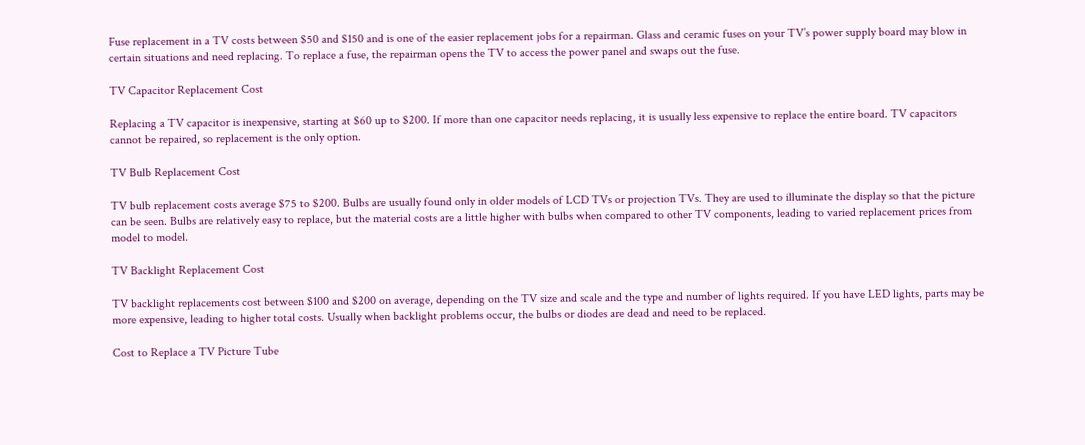Fuse replacement in a TV costs between $50 and $150 and is one of the easier replacement jobs for a repairman. Glass and ceramic fuses on your TV’s power supply board may blow in certain situations and need replacing. To replace a fuse, the repairman opens the TV to access the power panel and swaps out the fuse.

TV Capacitor Replacement Cost

Replacing a TV capacitor is inexpensive, starting at $60 up to $200. If more than one capacitor needs replacing, it is usually less expensive to replace the entire board. TV capacitors cannot be repaired, so replacement is the only option.

TV Bulb Replacement Cost

TV bulb replacement costs average $75 to $200. Bulbs are usually found only in older models of LCD TVs or projection TVs. They are used to illuminate the display so that the picture can be seen. Bulbs are relatively easy to replace, but the material costs are a little higher with bulbs when compared to other TV components, leading to varied replacement prices from model to model.

TV Backlight Replacement Cost

TV backlight replacements cost between $100 and $200 on average, depending on the TV size and scale and the type and number of lights required. If you have LED lights, parts may be more expensive, leading to higher total costs. Usually when backlight problems occur, the bulbs or diodes are dead and need to be replaced.

Cost to Replace a TV Picture Tube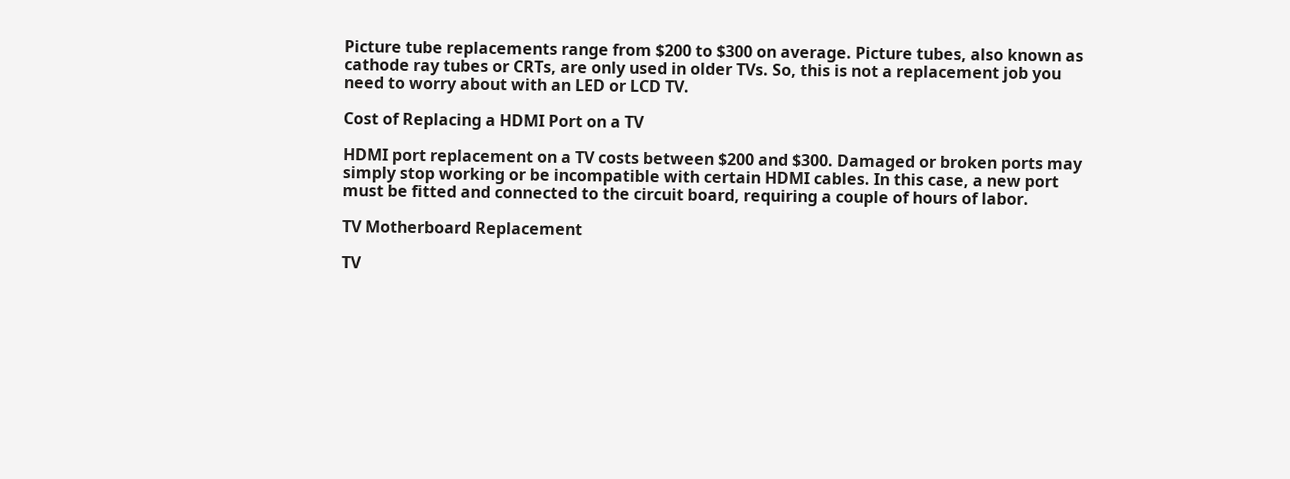Picture tube replacements range from $200 to $300 on average. Picture tubes, also known as cathode ray tubes or CRTs, are only used in older TVs. So, this is not a replacement job you need to worry about with an LED or LCD TV.

Cost of Replacing a HDMI Port on a TV

HDMI port replacement on a TV costs between $200 and $300. Damaged or broken ports may simply stop working or be incompatible with certain HDMI cables. In this case, a new port must be fitted and connected to the circuit board, requiring a couple of hours of labor.

TV Motherboard Replacement

TV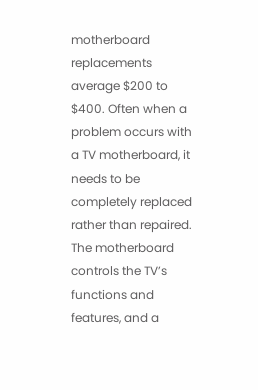motherboard replacements average $200 to $400. Often when a problem occurs with a TV motherboard, it needs to be completely replaced rather than repaired. The motherboard controls the TV’s functions and features, and a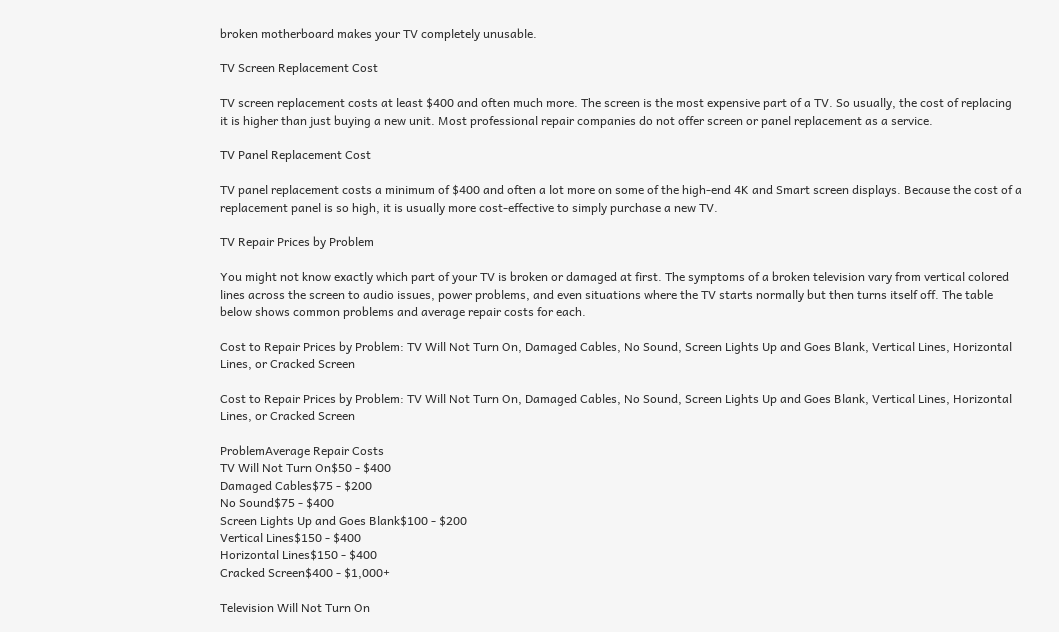broken motherboard makes your TV completely unusable.

TV Screen Replacement Cost

TV screen replacement costs at least $400 and often much more. The screen is the most expensive part of a TV. So usually, the cost of replacing it is higher than just buying a new unit. Most professional repair companies do not offer screen or panel replacement as a service.

TV Panel Replacement Cost

TV panel replacement costs a minimum of $400 and often a lot more on some of the high-end 4K and Smart screen displays. Because the cost of a replacement panel is so high, it is usually more cost-effective to simply purchase a new TV.

TV Repair Prices by Problem

You might not know exactly which part of your TV is broken or damaged at first. The symptoms of a broken television vary from vertical colored lines across the screen to audio issues, power problems, and even situations where the TV starts normally but then turns itself off. The table below shows common problems and average repair costs for each.

Cost to Repair Prices by Problem: TV Will Not Turn On, Damaged Cables, No Sound, Screen Lights Up and Goes Blank, Vertical Lines, Horizontal Lines, or Cracked Screen

Cost to Repair Prices by Problem: TV Will Not Turn On, Damaged Cables, No Sound, Screen Lights Up and Goes Blank, Vertical Lines, Horizontal Lines, or Cracked Screen

ProblemAverage Repair Costs
TV Will Not Turn On$50 - $400
Damaged Cables$75 - $200
No Sound$75 - $400
Screen Lights Up and Goes Blank$100 - $200
Vertical Lines$150 - $400
Horizontal Lines$150 - $400
Cracked Screen$400 - $1,000+

Television Will Not Turn On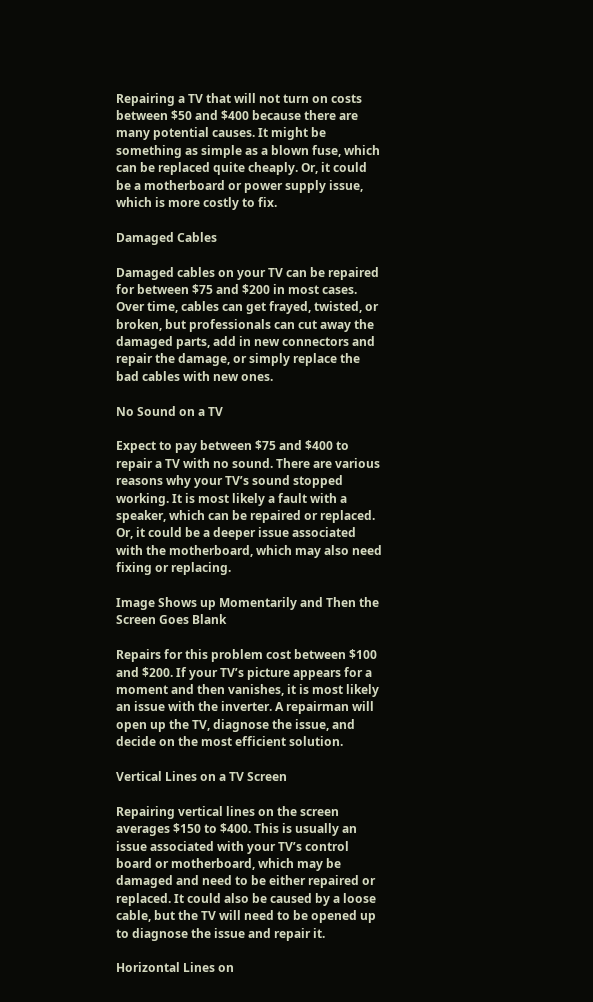Repairing a TV that will not turn on costs between $50 and $400 because there are many potential causes. It might be something as simple as a blown fuse, which can be replaced quite cheaply. Or, it could be a motherboard or power supply issue, which is more costly to fix.

Damaged Cables

Damaged cables on your TV can be repaired for between $75 and $200 in most cases. Over time, cables can get frayed, twisted, or broken, but professionals can cut away the damaged parts, add in new connectors and repair the damage, or simply replace the bad cables with new ones.

No Sound on a TV

Expect to pay between $75 and $400 to repair a TV with no sound. There are various reasons why your TV’s sound stopped working. It is most likely a fault with a speaker, which can be repaired or replaced. Or, it could be a deeper issue associated with the motherboard, which may also need fixing or replacing.

Image Shows up Momentarily and Then the Screen Goes Blank

Repairs for this problem cost between $100 and $200. If your TV’s picture appears for a moment and then vanishes, it is most likely an issue with the inverter. A repairman will open up the TV, diagnose the issue, and decide on the most efficient solution.

Vertical Lines on a TV Screen

Repairing vertical lines on the screen averages $150 to $400. This is usually an issue associated with your TV’s control board or motherboard, which may be damaged and need to be either repaired or replaced. It could also be caused by a loose cable, but the TV will need to be opened up to diagnose the issue and repair it.

Horizontal Lines on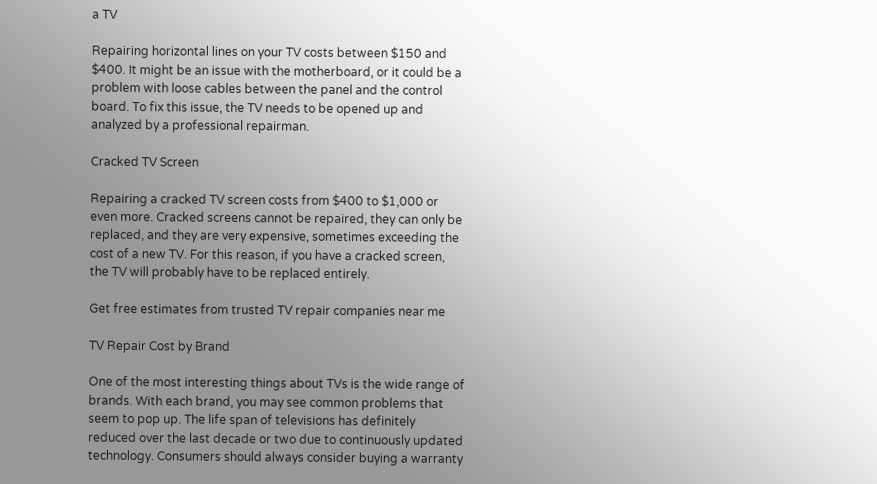a TV

Repairing horizontal lines on your TV costs between $150 and $400. It might be an issue with the motherboard, or it could be a problem with loose cables between the panel and the control board. To fix this issue, the TV needs to be opened up and analyzed by a professional repairman.

Cracked TV Screen

Repairing a cracked TV screen costs from $400 to $1,000 or even more. Cracked screens cannot be repaired, they can only be replaced, and they are very expensive, sometimes exceeding the cost of a new TV. For this reason, if you have a cracked screen, the TV will probably have to be replaced entirely.

Get free estimates from trusted TV repair companies near me

TV Repair Cost by Brand

One of the most interesting things about TVs is the wide range of brands. With each brand, you may see common problems that seem to pop up. The life span of televisions has definitely reduced over the last decade or two due to continuously updated technology. Consumers should always consider buying a warranty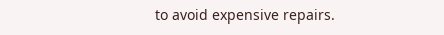to avoid expensive repairs.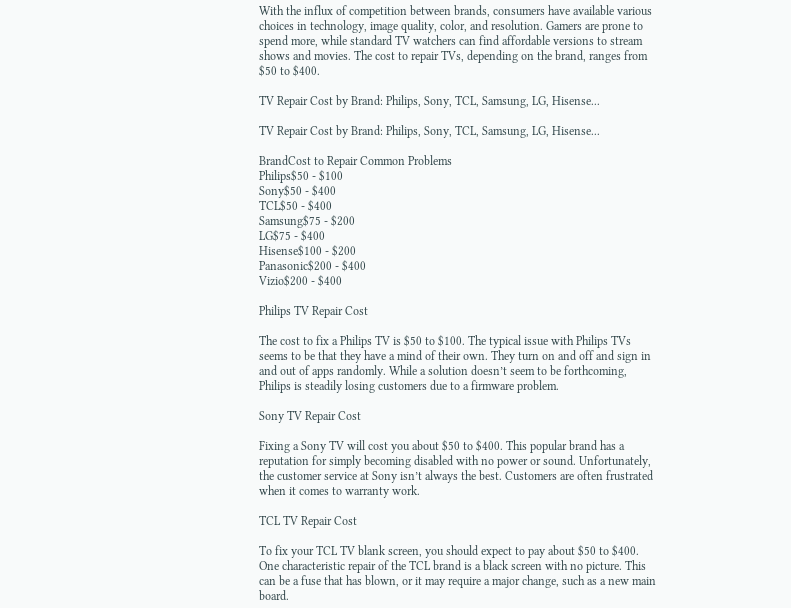With the influx of competition between brands, consumers have available various choices in technology, image quality, color, and resolution. Gamers are prone to spend more, while standard TV watchers can find affordable versions to stream shows and movies. The cost to repair TVs, depending on the brand, ranges from $50 to $400.

TV Repair Cost by Brand: Philips, Sony, TCL, Samsung, LG, Hisense...

TV Repair Cost by Brand: Philips, Sony, TCL, Samsung, LG, Hisense...

BrandCost to Repair Common Problems
Philips$50 - $100
Sony$50 - $400
TCL$50 - $400
Samsung$75 - $200
LG$75 - $400
Hisense$100 - $200
Panasonic$200 - $400
Vizio$200 - $400

Philips TV Repair Cost

The cost to fix a Philips TV is $50 to $100. The typical issue with Philips TVs seems to be that they have a mind of their own. They turn on and off and sign in and out of apps randomly. While a solution doesn’t seem to be forthcoming, Philips is steadily losing customers due to a firmware problem.

Sony TV Repair Cost

Fixing a Sony TV will cost you about $50 to $400. This popular brand has a reputation for simply becoming disabled with no power or sound. Unfortunately, the customer service at Sony isn’t always the best. Customers are often frustrated when it comes to warranty work.

TCL TV Repair Cost

To fix your TCL TV blank screen, you should expect to pay about $50 to $400. One characteristic repair of the TCL brand is a black screen with no picture. This can be a fuse that has blown, or it may require a major change, such as a new main board.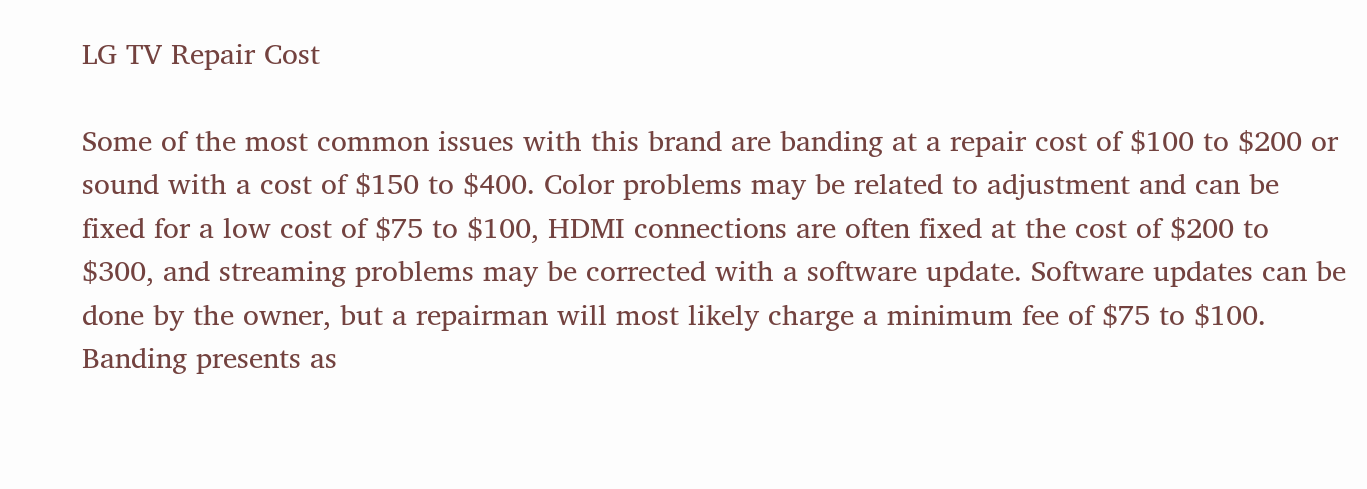LG TV Repair Cost

Some of the most common issues with this brand are banding at a repair cost of $100 to $200 or sound with a cost of $150 to $400. Color problems may be related to adjustment and can be fixed for a low cost of $75 to $100, HDMI connections are often fixed at the cost of $200 to $300, and streaming problems may be corrected with a software update. Software updates can be done by the owner, but a repairman will most likely charge a minimum fee of $75 to $100. Banding presents as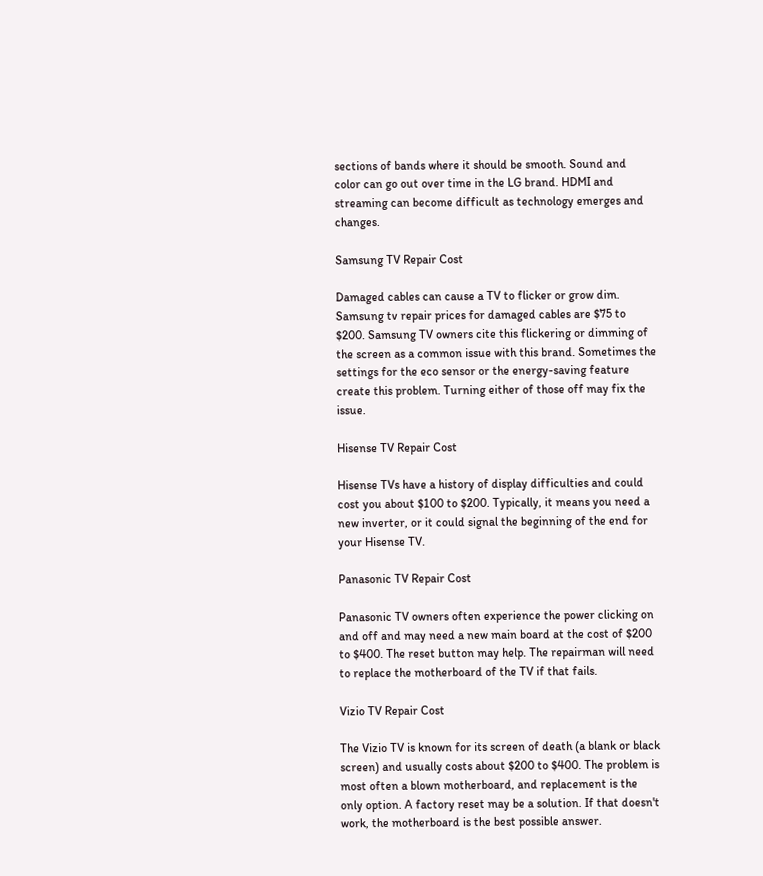sections of bands where it should be smooth. Sound and color can go out over time in the LG brand. HDMI and streaming can become difficult as technology emerges and changes.

Samsung TV Repair Cost

Damaged cables can cause a TV to flicker or grow dim. Samsung tv repair prices for damaged cables are $75 to $200. Samsung TV owners cite this flickering or dimming of the screen as a common issue with this brand. Sometimes the settings for the eco sensor or the energy-saving feature create this problem. Turning either of those off may fix the issue.

Hisense TV Repair Cost

Hisense TVs have a history of display difficulties and could cost you about $100 to $200. Typically, it means you need a new inverter, or it could signal the beginning of the end for your Hisense TV.

Panasonic TV Repair Cost

Panasonic TV owners often experience the power clicking on and off and may need a new main board at the cost of $200 to $400. The reset button may help. The repairman will need to replace the motherboard of the TV if that fails.

Vizio TV Repair Cost

The Vizio TV is known for its screen of death (a blank or black screen) and usually costs about $200 to $400. The problem is most often a blown motherboard, and replacement is the only option. A factory reset may be a solution. If that doesn't work, the motherboard is the best possible answer.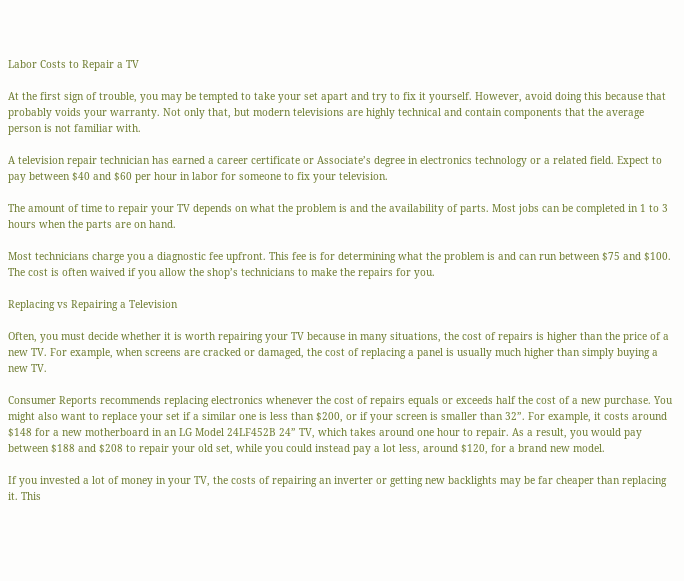Labor Costs to Repair a TV

At the first sign of trouble, you may be tempted to take your set apart and try to fix it yourself. However, avoid doing this because that probably voids your warranty. Not only that, but modern televisions are highly technical and contain components that the average person is not familiar with.

A television repair technician has earned a career certificate or Associate’s degree in electronics technology or a related field. Expect to pay between $40 and $60 per hour in labor for someone to fix your television.

The amount of time to repair your TV depends on what the problem is and the availability of parts. Most jobs can be completed in 1 to 3 hours when the parts are on hand.

Most technicians charge you a diagnostic fee upfront. This fee is for determining what the problem is and can run between $75 and $100. The cost is often waived if you allow the shop’s technicians to make the repairs for you.

Replacing vs Repairing a Television

Often, you must decide whether it is worth repairing your TV because in many situations, the cost of repairs is higher than the price of a new TV. For example, when screens are cracked or damaged, the cost of replacing a panel is usually much higher than simply buying a new TV.

Consumer Reports recommends replacing electronics whenever the cost of repairs equals or exceeds half the cost of a new purchase. You might also want to replace your set if a similar one is less than $200, or if your screen is smaller than 32”. For example, it costs around $148 for a new motherboard in an LG Model 24LF452B 24” TV, which takes around one hour to repair. As a result, you would pay between $188 and $208 to repair your old set, while you could instead pay a lot less, around $120, for a brand new model.

If you invested a lot of money in your TV, the costs of repairing an inverter or getting new backlights may be far cheaper than replacing it. This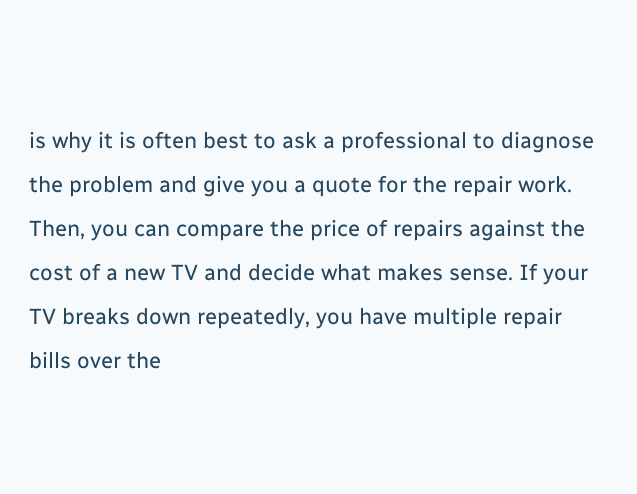is why it is often best to ask a professional to diagnose the problem and give you a quote for the repair work. Then, you can compare the price of repairs against the cost of a new TV and decide what makes sense. If your TV breaks down repeatedly, you have multiple repair bills over the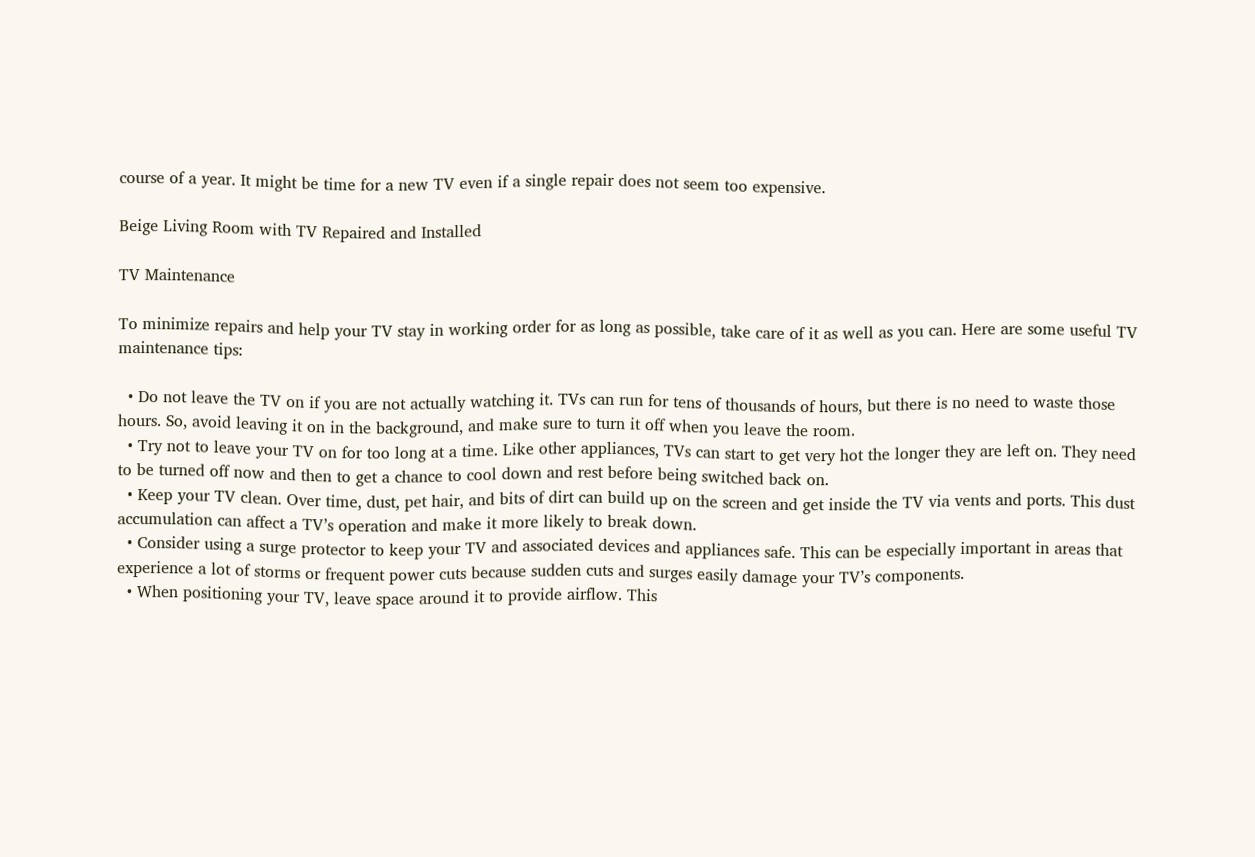course of a year. It might be time for a new TV even if a single repair does not seem too expensive.

Beige Living Room with TV Repaired and Installed

TV Maintenance

To minimize repairs and help your TV stay in working order for as long as possible, take care of it as well as you can. Here are some useful TV maintenance tips:

  • Do not leave the TV on if you are not actually watching it. TVs can run for tens of thousands of hours, but there is no need to waste those hours. So, avoid leaving it on in the background, and make sure to turn it off when you leave the room.
  • Try not to leave your TV on for too long at a time. Like other appliances, TVs can start to get very hot the longer they are left on. They need to be turned off now and then to get a chance to cool down and rest before being switched back on.
  • Keep your TV clean. Over time, dust, pet hair, and bits of dirt can build up on the screen and get inside the TV via vents and ports. This dust accumulation can affect a TV’s operation and make it more likely to break down.
  • Consider using a surge protector to keep your TV and associated devices and appliances safe. This can be especially important in areas that experience a lot of storms or frequent power cuts because sudden cuts and surges easily damage your TV’s components.
  • When positioning your TV, leave space around it to provide airflow. This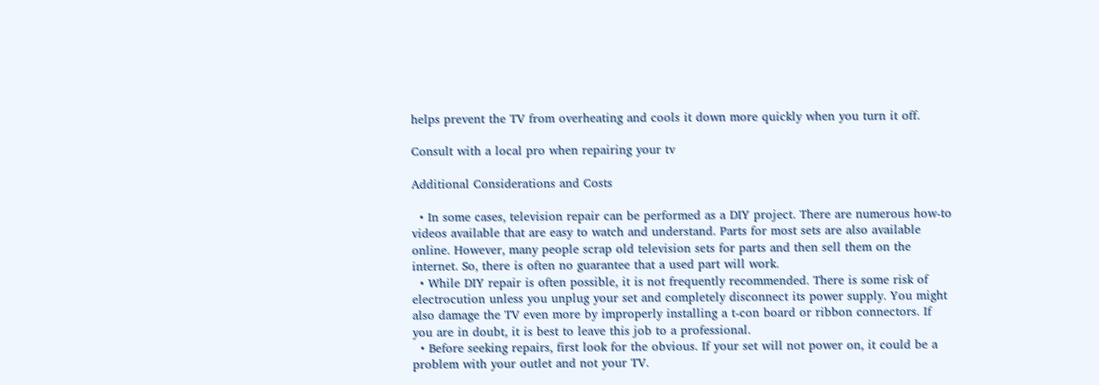helps prevent the TV from overheating and cools it down more quickly when you turn it off.

Consult with a local pro when repairing your tv

Additional Considerations and Costs

  • In some cases, television repair can be performed as a DIY project. There are numerous how-to videos available that are easy to watch and understand. Parts for most sets are also available online. However, many people scrap old television sets for parts and then sell them on the internet. So, there is often no guarantee that a used part will work.
  • While DIY repair is often possible, it is not frequently recommended. There is some risk of electrocution unless you unplug your set and completely disconnect its power supply. You might also damage the TV even more by improperly installing a t-con board or ribbon connectors. If you are in doubt, it is best to leave this job to a professional.
  • Before seeking repairs, first look for the obvious. If your set will not power on, it could be a problem with your outlet and not your TV.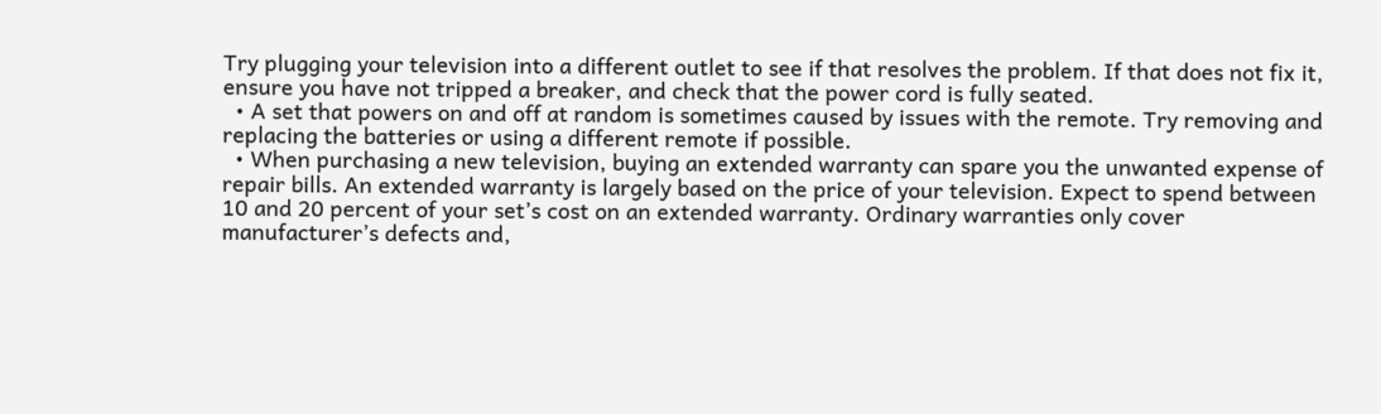Try plugging your television into a different outlet to see if that resolves the problem. If that does not fix it, ensure you have not tripped a breaker, and check that the power cord is fully seated.
  • A set that powers on and off at random is sometimes caused by issues with the remote. Try removing and replacing the batteries or using a different remote if possible.
  • When purchasing a new television, buying an extended warranty can spare you the unwanted expense of repair bills. An extended warranty is largely based on the price of your television. Expect to spend between 10 and 20 percent of your set’s cost on an extended warranty. Ordinary warranties only cover manufacturer’s defects and,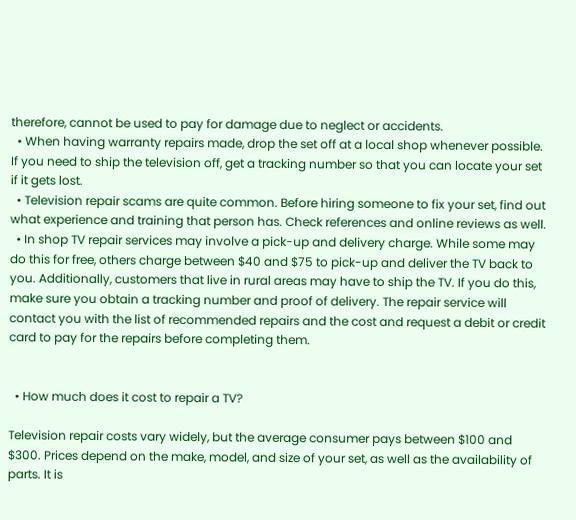therefore, cannot be used to pay for damage due to neglect or accidents.
  • When having warranty repairs made, drop the set off at a local shop whenever possible. If you need to ship the television off, get a tracking number so that you can locate your set if it gets lost.
  • Television repair scams are quite common. Before hiring someone to fix your set, find out what experience and training that person has. Check references and online reviews as well.
  • In shop TV repair services may involve a pick-up and delivery charge. While some may do this for free, others charge between $40 and $75 to pick-up and deliver the TV back to you. Additionally, customers that live in rural areas may have to ship the TV. If you do this, make sure you obtain a tracking number and proof of delivery. The repair service will contact you with the list of recommended repairs and the cost and request a debit or credit card to pay for the repairs before completing them.


  • How much does it cost to repair a TV?

Television repair costs vary widely, but the average consumer pays between $100 and $300. Prices depend on the make, model, and size of your set, as well as the availability of parts. It is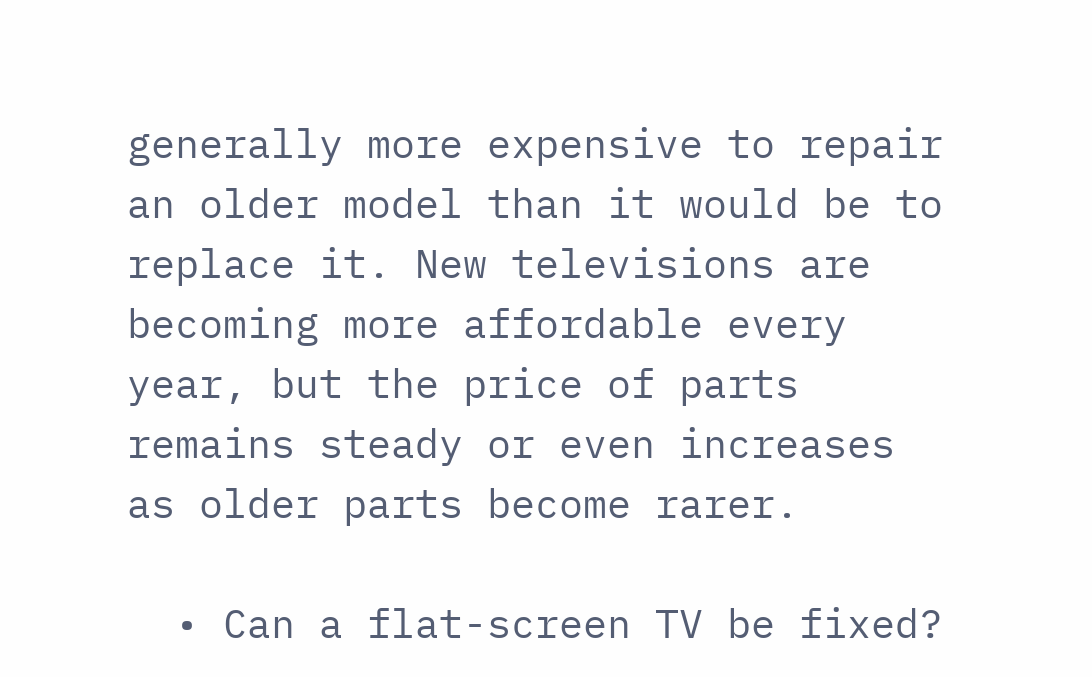generally more expensive to repair an older model than it would be to replace it. New televisions are becoming more affordable every year, but the price of parts remains steady or even increases as older parts become rarer.

  • Can a flat-screen TV be fixed?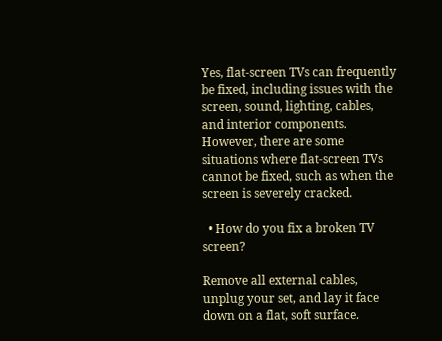Yes, flat-screen TVs can frequently be fixed, including issues with the screen, sound, lighting, cables, and interior components. However, there are some situations where flat-screen TVs cannot be fixed, such as when the screen is severely cracked.

  • How do you fix a broken TV screen?

Remove all external cables, unplug your set, and lay it face down on a flat, soft surface.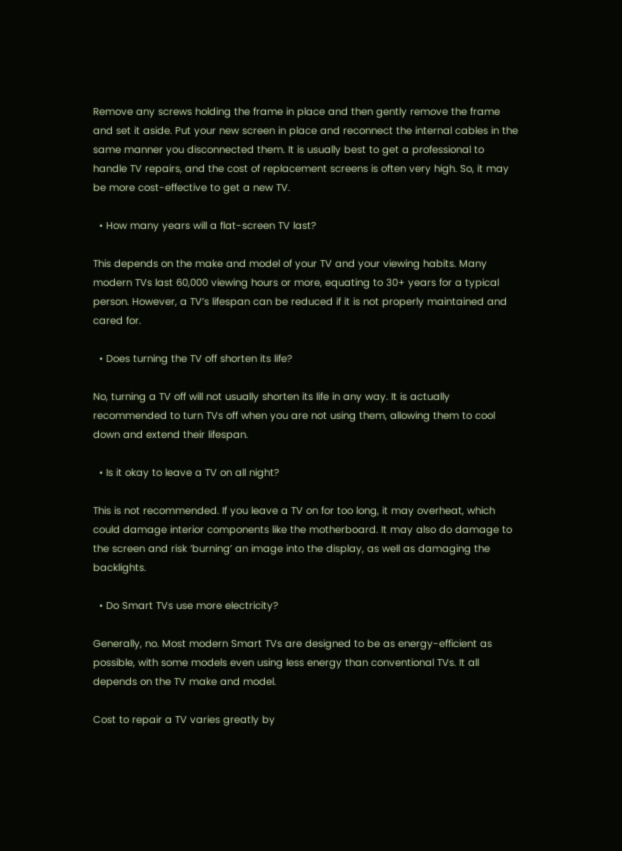Remove any screws holding the frame in place and then gently remove the frame and set it aside. Put your new screen in place and reconnect the internal cables in the same manner you disconnected them. It is usually best to get a professional to handle TV repairs, and the cost of replacement screens is often very high. So, it may be more cost-effective to get a new TV.

  • How many years will a flat-screen TV last?

This depends on the make and model of your TV and your viewing habits. Many modern TVs last 60,000 viewing hours or more, equating to 30+ years for a typical person. However, a TV’s lifespan can be reduced if it is not properly maintained and cared for.

  • Does turning the TV off shorten its life?

No, turning a TV off will not usually shorten its life in any way. It is actually recommended to turn TVs off when you are not using them, allowing them to cool down and extend their lifespan.

  • Is it okay to leave a TV on all night?

This is not recommended. If you leave a TV on for too long, it may overheat, which could damage interior components like the motherboard. It may also do damage to the screen and risk ‘burning’ an image into the display, as well as damaging the backlights.

  • Do Smart TVs use more electricity?

Generally, no. Most modern Smart TVs are designed to be as energy-efficient as possible, with some models even using less energy than conventional TVs. It all depends on the TV make and model.

Cost to repair a TV varies greatly by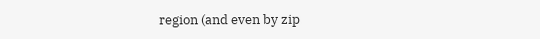region (and even by zip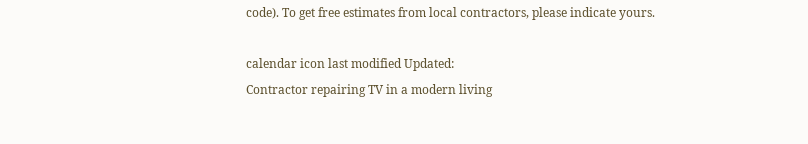code). To get free estimates from local contractors, please indicate yours.

calendar icon last modified Updated:
Contractor repairing TV in a modern living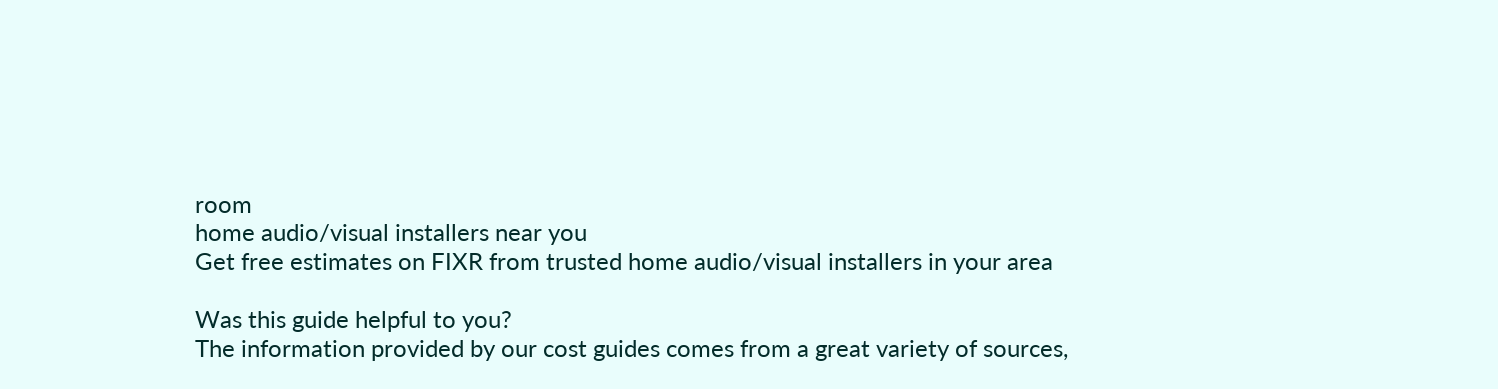room
home audio/visual installers near you
Get free estimates on FIXR from trusted home audio/visual installers in your area

Was this guide helpful to you?
The information provided by our cost guides comes from a great variety of sources,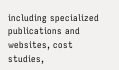including specialized publications and websites, cost studies,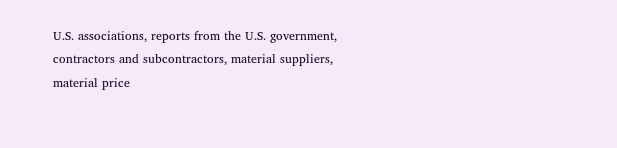U.S. associations, reports from the U.S. government, contractors and subcontractors, material suppliers, material price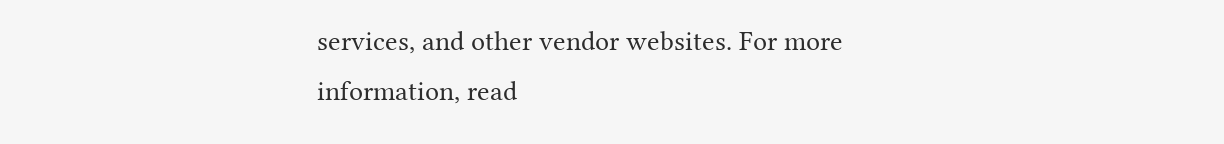services, and other vendor websites. For more information, read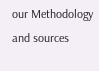our Methodology and sources